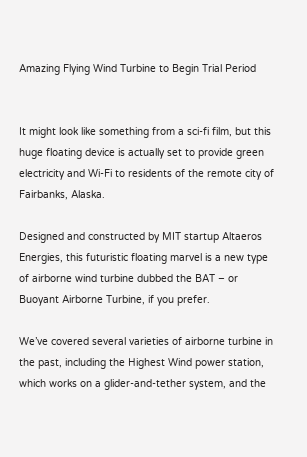Amazing Flying Wind Turbine to Begin Trial Period


It might look like something from a sci-fi film, but this huge floating device is actually set to provide green electricity and Wi-Fi to residents of the remote city of Fairbanks, Alaska.

Designed and constructed by MIT startup Altaeros Energies, this futuristic floating marvel is a new type of airborne wind turbine dubbed the BAT – or Buoyant Airborne Turbine, if you prefer.

We’ve covered several varieties of airborne turbine in the past, including the Highest Wind power station, which works on a glider-and-tether system, and the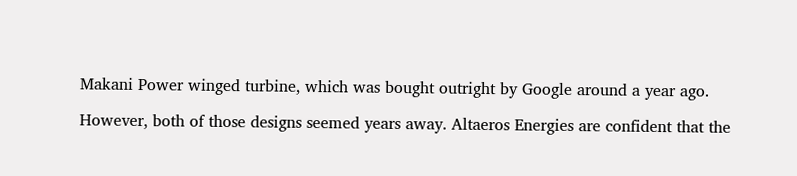Makani Power winged turbine, which was bought outright by Google around a year ago.

However, both of those designs seemed years away. Altaeros Energies are confident that the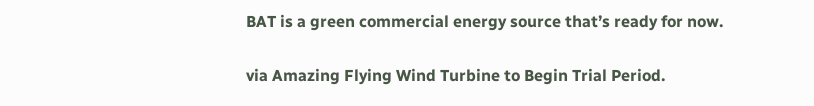BAT is a green commercial energy source that’s ready for now.

via Amazing Flying Wind Turbine to Begin Trial Period.